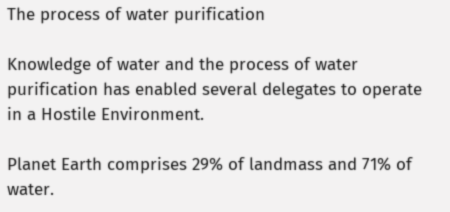The process of water purification

Knowledge of water and the process of water purification has enabled several delegates to operate in a Hostile Environment.

Planet Earth comprises 29% of landmass and 71% of water.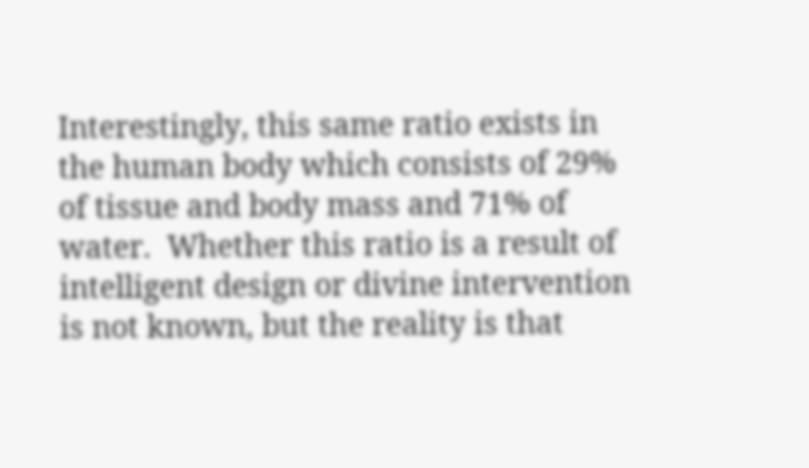Interestingly, this same ratio exists in the human body which consists of 29% of tissue and body mass and 71% of water.  Whether this ratio is a result of intelligent design or divine intervention is not known, but the reality is that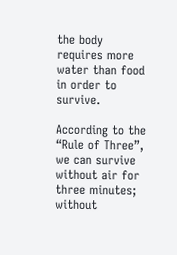the body requires more water than food in order to survive.

According to the “Rule of Three”, we can survive without air for three minutes; without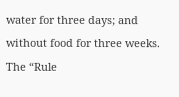water for three days; and without food for three weeks.  The “Rule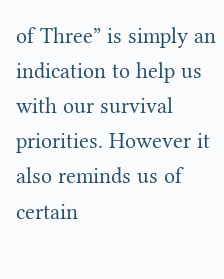of Three” is simply an indication to help us with our survival priorities. However it also reminds us of certain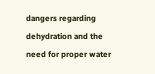dangers regarding dehydration and the need for proper water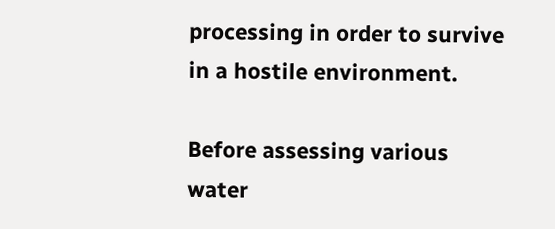processing in order to survive in a hostile environment.

Before assessing various water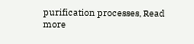purification processes, Read more